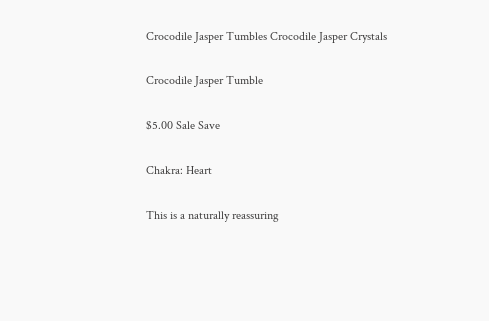Crocodile Jasper Tumbles Crocodile Jasper Crystals

Crocodile Jasper Tumble

$5.00 Sale Save

Chakra: Heart

This is a naturally reassuring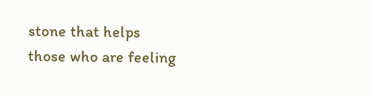stone that helps those who are feeling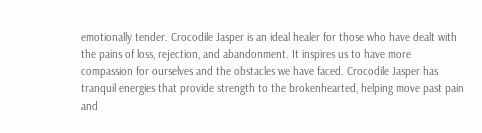emotionally tender. Crocodile Jasper is an ideal healer for those who have dealt with the pains of loss, rejection, and abandonment. It inspires us to have more compassion for ourselves and the obstacles we have faced. Crocodile Jasper has tranquil energies that provide strength to the brokenhearted, helping move past pain and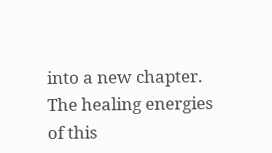into a new chapter. The healing energies of this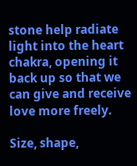stone help radiate light into the heart chakra, opening it back up so that we can give and receive love more freely.

Size, shape,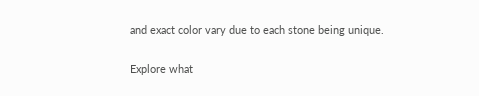and exact color vary due to each stone being unique.

Explore what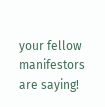your fellow manifestors are saying!